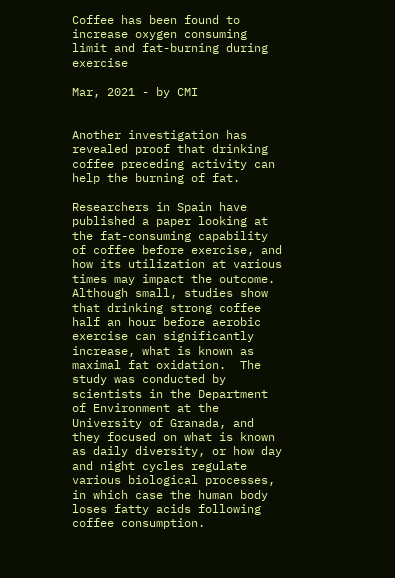Coffee has been found to increase oxygen consuming limit and fat-burning during exercise

Mar, 2021 - by CMI


Another investigation has revealed proof that drinking coffee preceding activity can help the burning of fat.

Researchers in Spain have published a paper looking at the fat-consuming capability of coffee before exercise, and how its utilization at various times may impact the outcome. Although small, studies show that drinking strong coffee half an hour before aerobic exercise can significantly increase, what is known as maximal fat oxidation.  The study was conducted by scientists in the Department of Environment at the University of Granada, and they focused on what is known as daily diversity, or how day and night cycles regulate various biological processes, in which case the human body loses fatty acids following coffee consumption.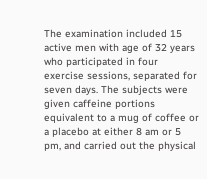The examination included 15 active men with age of 32 years who participated in four exercise sessions, separated for seven days. The subjects were given caffeine portions equivalent to a mug of coffee or a placebo at either 8 am or 5 pm, and carried out the physical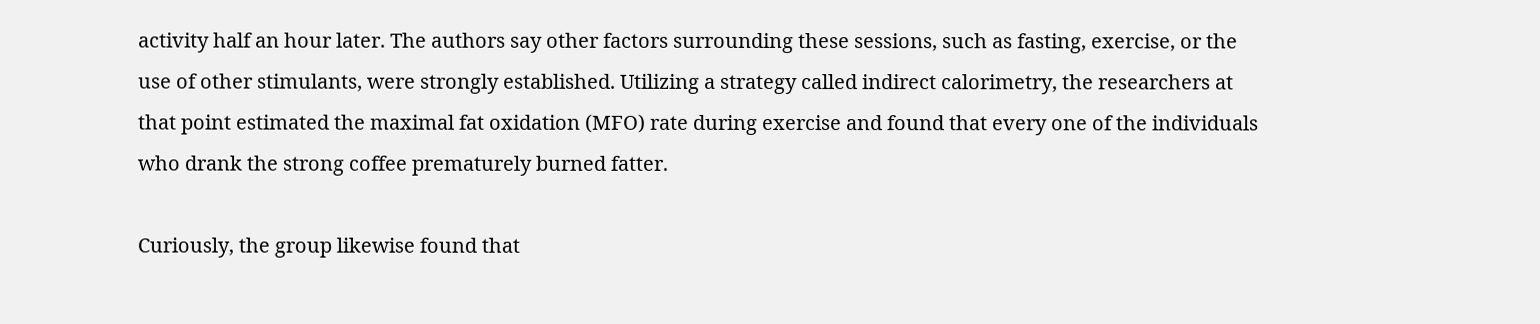activity half an hour later. The authors say other factors surrounding these sessions, such as fasting, exercise, or the use of other stimulants, were strongly established. Utilizing a strategy called indirect calorimetry, the researchers at that point estimated the maximal fat oxidation (MFO) rate during exercise and found that every one of the individuals who drank the strong coffee prematurely burned fatter.

Curiously, the group likewise found that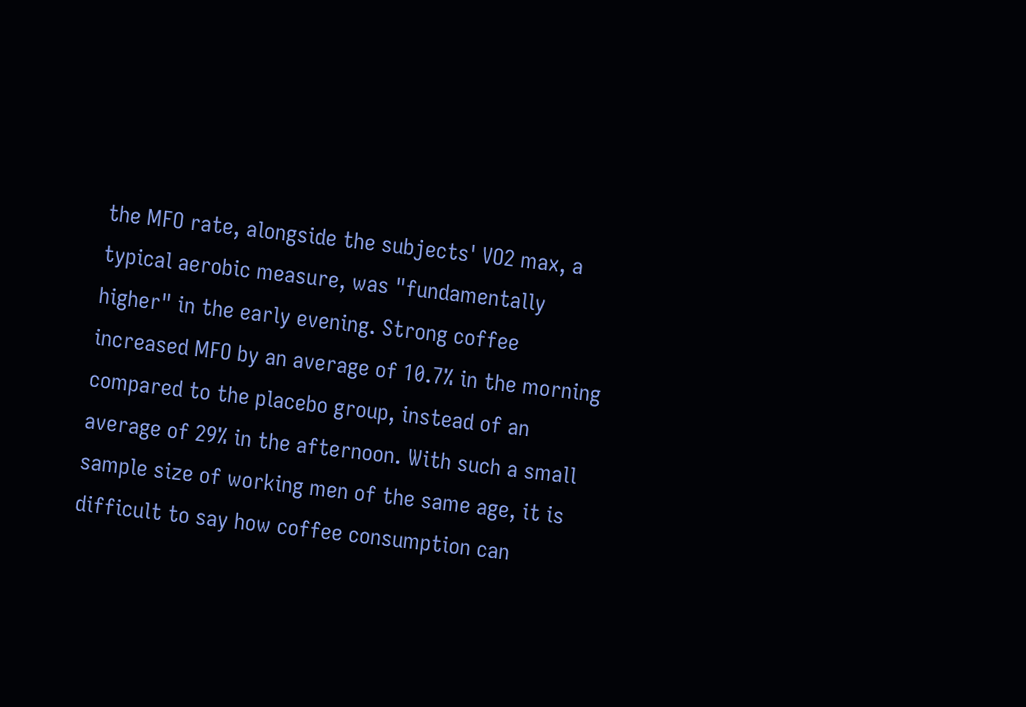the MFO rate, alongside the subjects' VO2 max, a typical aerobic measure, was "fundamentally higher" in the early evening. Strong coffee increased MFO by an average of 10.7% in the morning compared to the placebo group, instead of an average of 29% in the afternoon. With such a small sample size of working men of the same age, it is difficult to say how coffee consumption can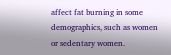affect fat burning in some demographics, such as women or sedentary women.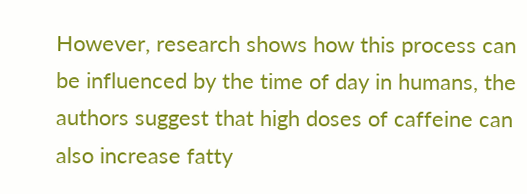However, research shows how this process can be influenced by the time of day in humans, the authors suggest that high doses of caffeine can also increase fatty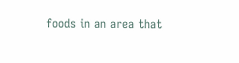foods in an area that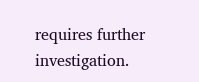requires further investigation.